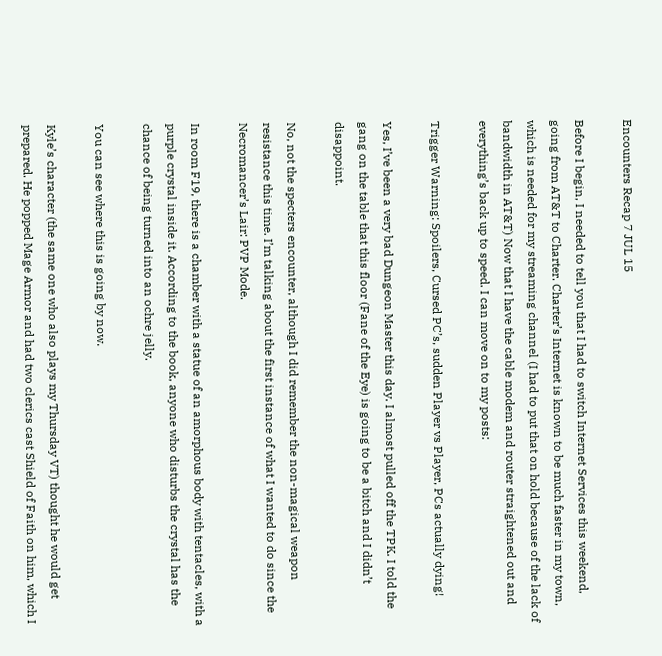Encounters Recap 7 JUL 15

Before I begin, I needed to tell you that I had to switch Internet Services this weekend, going from AT&T to Charter. Charter’s Internet is known to be much faster in my town, which is needed for my streaming channel (I had to put that on hold because of the lack of bandwidth in AT&T) Now that I have the cable modem and router straightened out and everything’s back up to speed. I can move on to my posts:

Trigger Warning: Spoilers, Cursed PC’s, sudden Player vs Player, PCs actually dying!

Yes, I’ve been a very bad Dungeon Master this day. I almost pulled off the TPK. I told the gang on the table that this floor (Fane of the Eye) is going to be a bitch and I didn’t disappoint.

No, not the specters encounter, although I did remember the non-magical weapon resistance this time. I’m talking about the first instance of what I wanted to do since the Necromancer’s Lair: PVP Mode.

In room F19, there is a chamber with a statue of an amorphous body with tentacles, with a purple crystal inside it. According to the book, anyone who disturbs the crystal has the chance of being turned into an ochre jelly.

You can see where this is going by now.

Kyle’s character (the same one who also plays my Thursday VT) thought he would get prepared. He popped Mage Armor and had two clerics cast Shield of Faith on him, which I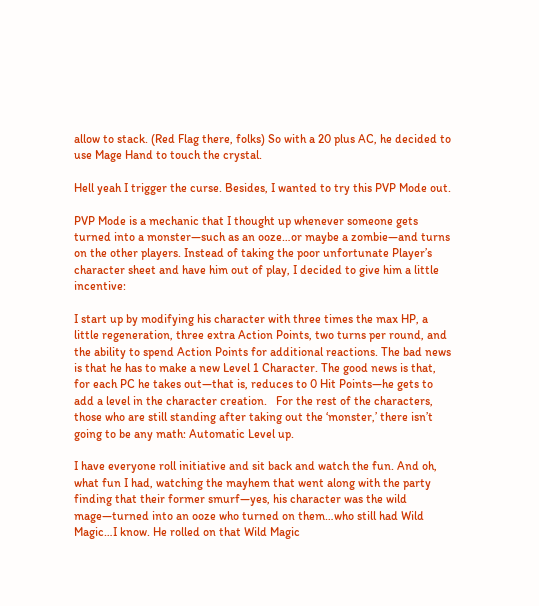allow to stack. (Red Flag there, folks) So with a 20 plus AC, he decided to use Mage Hand to touch the crystal.

Hell yeah I trigger the curse. Besides, I wanted to try this PVP Mode out.

PVP Mode is a mechanic that I thought up whenever someone gets turned into a monster—such as an ooze…or maybe a zombie—and turns on the other players. Instead of taking the poor unfortunate Player’s character sheet and have him out of play, I decided to give him a little incentive:

I start up by modifying his character with three times the max HP, a little regeneration, three extra Action Points, two turns per round, and the ability to spend Action Points for additional reactions. The bad news is that he has to make a new Level 1 Character. The good news is that, for each PC he takes out—that is, reduces to 0 Hit Points—he gets to add a level in the character creation.   For the rest of the characters, those who are still standing after taking out the ‘monster,’ there isn’t going to be any math: Automatic Level up.

I have everyone roll initiative and sit back and watch the fun. And oh, what fun I had, watching the mayhem that went along with the party finding that their former smurf—yes, his character was the wild mage—turned into an ooze who turned on them…who still had Wild Magic…I know. He rolled on that Wild Magic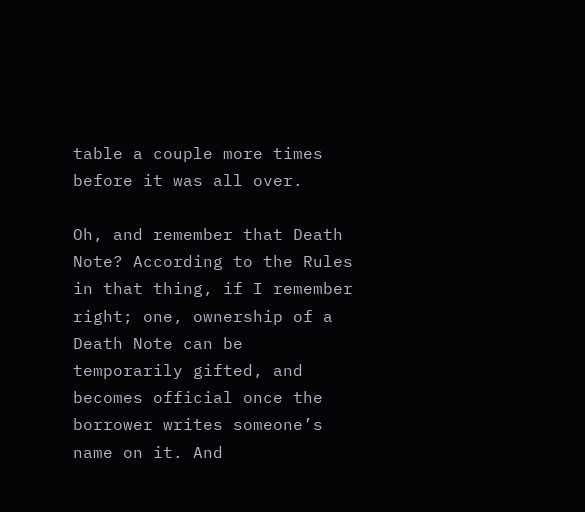table a couple more times before it was all over.

Oh, and remember that Death Note? According to the Rules in that thing, if I remember right; one, ownership of a Death Note can be temporarily gifted, and becomes official once the borrower writes someone’s name on it. And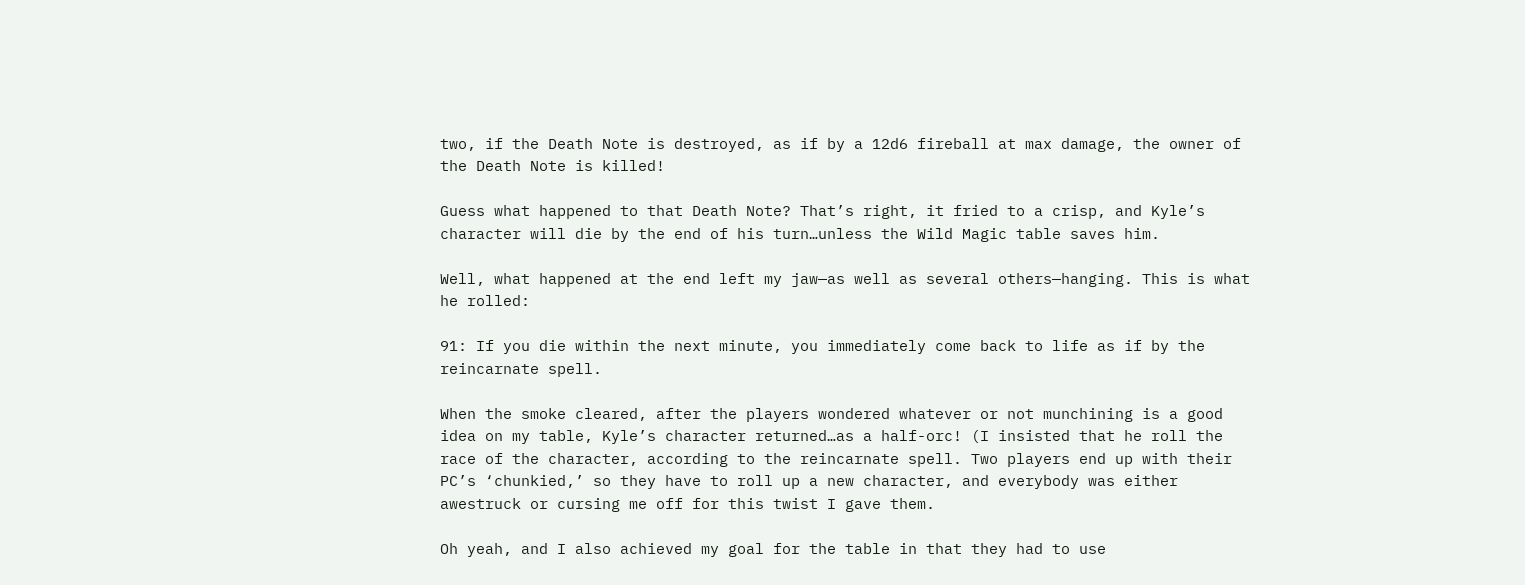two, if the Death Note is destroyed, as if by a 12d6 fireball at max damage, the owner of the Death Note is killed!

Guess what happened to that Death Note? That’s right, it fried to a crisp, and Kyle’s character will die by the end of his turn…unless the Wild Magic table saves him.

Well, what happened at the end left my jaw—as well as several others—hanging. This is what he rolled:

91: If you die within the next minute, you immediately come back to life as if by the reincarnate spell.

When the smoke cleared, after the players wondered whatever or not munchining is a good idea on my table, Kyle’s character returned…as a half-orc! (I insisted that he roll the race of the character, according to the reincarnate spell. Two players end up with their PC’s ‘chunkied,’ so they have to roll up a new character, and everybody was either awestruck or cursing me off for this twist I gave them.

Oh yeah, and I also achieved my goal for the table in that they had to use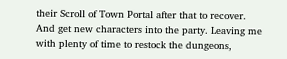their Scroll of Town Portal after that to recover. And get new characters into the party. Leaving me with plenty of time to restock the dungeons,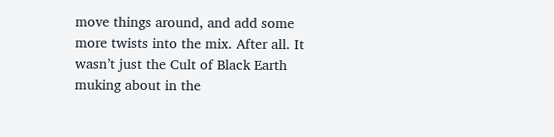move things around, and add some more twists into the mix. After all. It wasn’t just the Cult of Black Earth muking about in the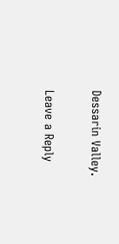Dessarin Valley.

Leave a Reply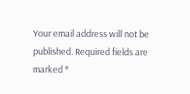Your email address will not be published. Required fields are marked *